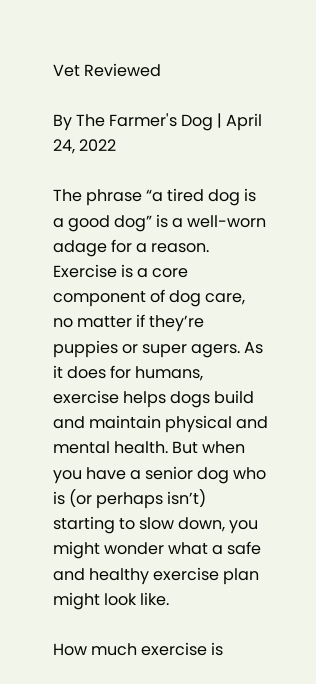Vet Reviewed

By The Farmer's Dog | April 24, 2022

The phrase “a tired dog is a good dog” is a well-worn adage for a reason. Exercise is a core component of dog care, no matter if they’re puppies or super agers. As it does for humans, exercise helps dogs build and maintain physical and mental health. But when you have a senior dog who is (or perhaps isn’t) starting to slow down, you might wonder what a safe and healthy exercise plan might look like.

How much exercise is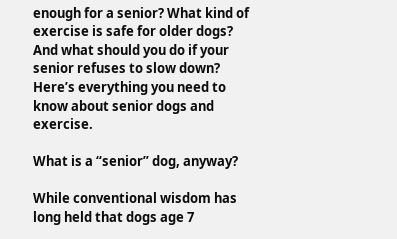enough for a senior? What kind of exercise is safe for older dogs? And what should you do if your senior refuses to slow down? Here’s everything you need to know about senior dogs and exercise.

What is a “senior” dog, anyway?

While conventional wisdom has long held that dogs age 7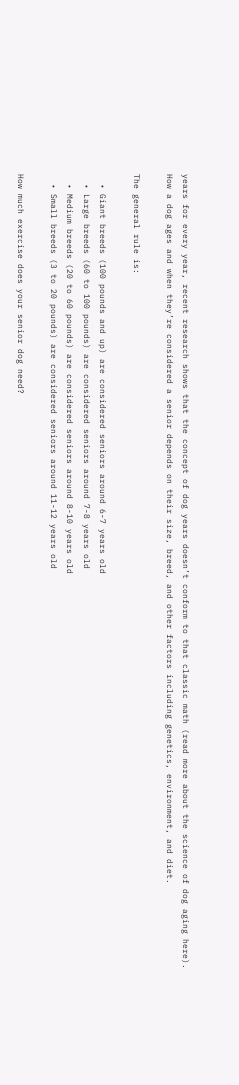years for every year, recent research shows that the concept of dog years doesn’t conform to that classic math (read more about the science of dog aging here). How a dog ages and when they’re considered a senior depends on their size, breed, and other factors including genetics, environment, and diet.

The general rule is:

  • Giant breeds (100 pounds and up) are considered seniors around 6-7 years old
  • Large breeds (60 to 100 pounds) are considered seniors around 7-8 years old
  • Medium breeds (20 to 60 pounds) are considered seniors around 8-10 years old
  • Small breeds (3 to 20 pounds) are considered seniors around 11-12 years old

How much exercise does your senior dog need?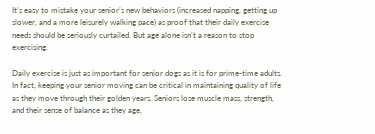It’s easy to mistake your senior’s new behaviors (increased napping, getting up slower, and a more leisurely walking pace) as proof that their daily exercise needs should be seriously curtailed. But age alone isn’t a reason to stop exercising.

Daily exercise is just as important for senior dogs as it is for prime-time adults. In fact, keeping your senior moving can be critical in maintaining quality of life as they move through their golden years. Seniors lose muscle mass, strength, and their sense of balance as they age,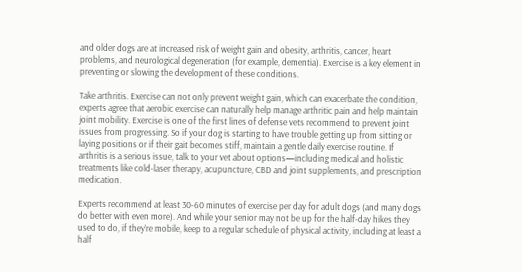and older dogs are at increased risk of weight gain and obesity, arthritis, cancer, heart problems, and neurological degeneration (for example, dementia). Exercise is a key element in preventing or slowing the development of these conditions.

Take arthritis. Exercise can not only prevent weight gain, which can exacerbate the condition, experts agree that aerobic exercise can naturally help manage arthritic pain and help maintain joint mobility. Exercise is one of the first lines of defense vets recommend to prevent joint issues from progressing. So if your dog is starting to have trouble getting up from sitting or laying positions or if their gait becomes stiff, maintain a gentle daily exercise routine. If arthritis is a serious issue, talk to your vet about options—including medical and holistic treatments like cold-laser therapy, acupuncture, CBD and joint supplements, and prescription medication.

Experts recommend at least 30-60 minutes of exercise per day for adult dogs (and many dogs do better with even more). And while your senior may not be up for the half-day hikes they used to do, if they’re mobile, keep to a regular schedule of physical activity, including at least a half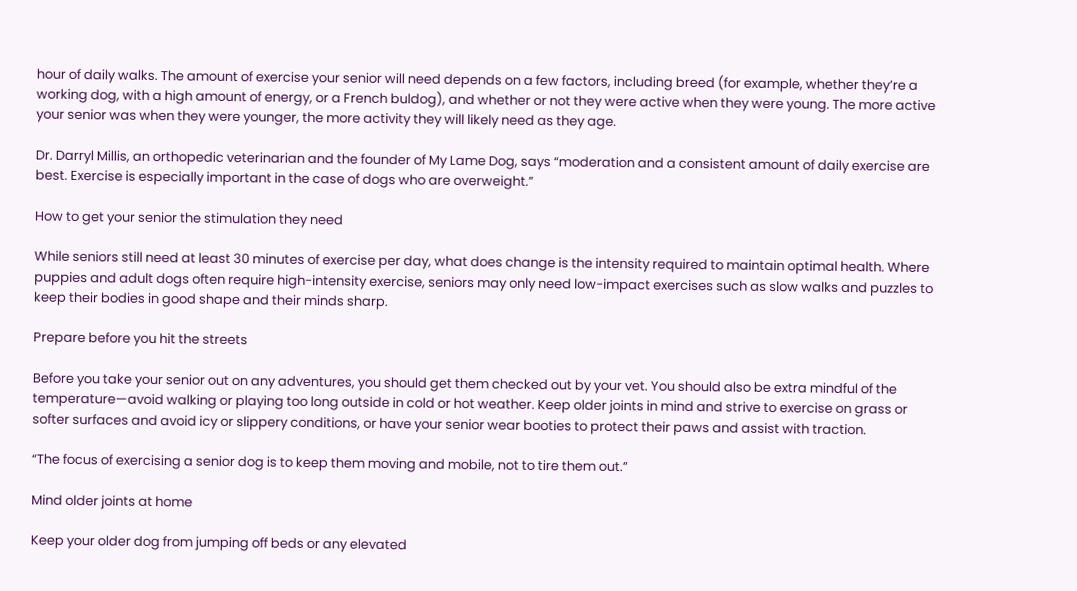hour of daily walks. The amount of exercise your senior will need depends on a few factors, including breed (for example, whether they’re a working dog, with a high amount of energy, or a French buldog), and whether or not they were active when they were young. The more active your senior was when they were younger, the more activity they will likely need as they age.

Dr. Darryl Millis, an orthopedic veterinarian and the founder of My Lame Dog, says “moderation and a consistent amount of daily exercise are best. Exercise is especially important in the case of dogs who are overweight.”

How to get your senior the stimulation they need

While seniors still need at least 30 minutes of exercise per day, what does change is the intensity required to maintain optimal health. Where puppies and adult dogs often require high-intensity exercise, seniors may only need low-impact exercises such as slow walks and puzzles to keep their bodies in good shape and their minds sharp.

Prepare before you hit the streets

Before you take your senior out on any adventures, you should get them checked out by your vet. You should also be extra mindful of the temperature—avoid walking or playing too long outside in cold or hot weather. Keep older joints in mind and strive to exercise on grass or softer surfaces and avoid icy or slippery conditions, or have your senior wear booties to protect their paws and assist with traction.

“The focus of exercising a senior dog is to keep them moving and mobile, not to tire them out.”

Mind older joints at home

Keep your older dog from jumping off beds or any elevated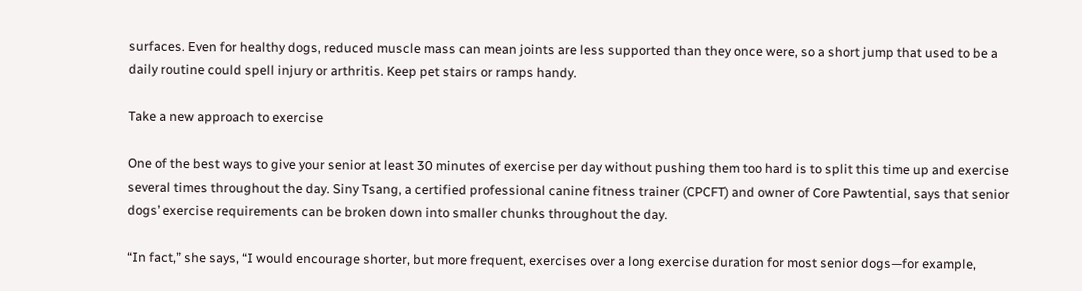surfaces. Even for healthy dogs, reduced muscle mass can mean joints are less supported than they once were, so a short jump that used to be a daily routine could spell injury or arthritis. Keep pet stairs or ramps handy.

Take a new approach to exercise

One of the best ways to give your senior at least 30 minutes of exercise per day without pushing them too hard is to split this time up and exercise several times throughout the day. Siny Tsang, a certified professional canine fitness trainer (CPCFT) and owner of Core Pawtential, says that senior dogs’ exercise requirements can be broken down into smaller chunks throughout the day.

“In fact,” she says, “I would encourage shorter, but more frequent, exercises over a long exercise duration for most senior dogs—for example,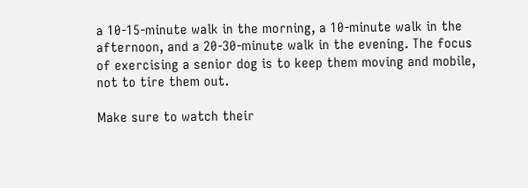a 10-15-minute walk in the morning, a 10-minute walk in the afternoon, and a 20-30-minute walk in the evening. The focus of exercising a senior dog is to keep them moving and mobile, not to tire them out.

Make sure to watch their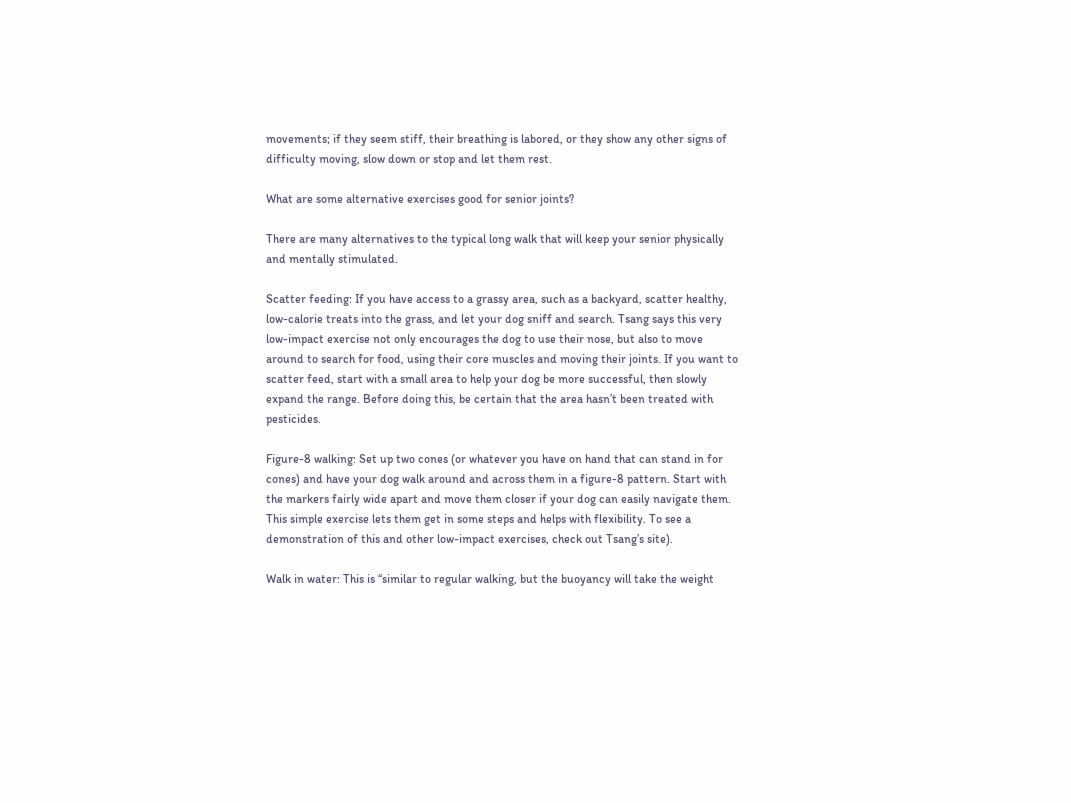movements; if they seem stiff, their breathing is labored, or they show any other signs of difficulty moving, slow down or stop and let them rest.

What are some alternative exercises good for senior joints?

There are many alternatives to the typical long walk that will keep your senior physically and mentally stimulated.

Scatter feeding: If you have access to a grassy area, such as a backyard, scatter healthy, low-calorie treats into the grass, and let your dog sniff and search. Tsang says this very low-impact exercise not only encourages the dog to use their nose, but also to move around to search for food, using their core muscles and moving their joints. If you want to scatter feed, start with a small area to help your dog be more successful, then slowly expand the range. Before doing this, be certain that the area hasn’t been treated with pesticides.

Figure-8 walking: Set up two cones (or whatever you have on hand that can stand in for cones) and have your dog walk around and across them in a figure-8 pattern. Start with the markers fairly wide apart and move them closer if your dog can easily navigate them. This simple exercise lets them get in some steps and helps with flexibility. To see a demonstration of this and other low-impact exercises, check out Tsang’s site).

Walk in water: This is “similar to regular walking, but the buoyancy will take the weight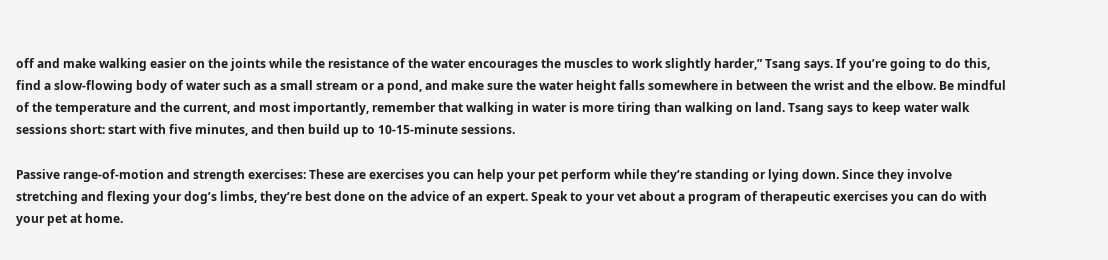off and make walking easier on the joints while the resistance of the water encourages the muscles to work slightly harder,” Tsang says. If you’re going to do this, find a slow-flowing body of water such as a small stream or a pond, and make sure the water height falls somewhere in between the wrist and the elbow. Be mindful of the temperature and the current, and most importantly, remember that walking in water is more tiring than walking on land. Tsang says to keep water walk sessions short: start with five minutes, and then build up to 10-15-minute sessions.

Passive range-of-motion and strength exercises: These are exercises you can help your pet perform while they’re standing or lying down. Since they involve stretching and flexing your dog’s limbs, they’re best done on the advice of an expert. Speak to your vet about a program of therapeutic exercises you can do with your pet at home.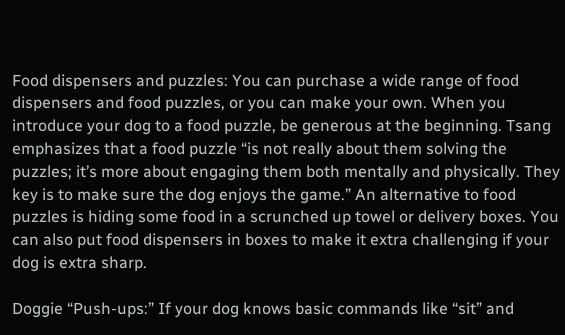Food dispensers and puzzles: You can purchase a wide range of food dispensers and food puzzles, or you can make your own. When you introduce your dog to a food puzzle, be generous at the beginning. Tsang emphasizes that a food puzzle “is not really about them solving the puzzles; it’s more about engaging them both mentally and physically. They key is to make sure the dog enjoys the game.” An alternative to food puzzles is hiding some food in a scrunched up towel or delivery boxes. You can also put food dispensers in boxes to make it extra challenging if your dog is extra sharp.

Doggie “Push-ups:” If your dog knows basic commands like “sit” and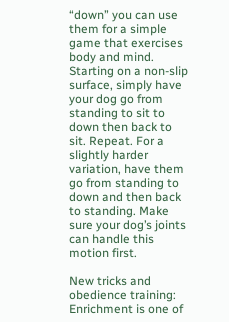“down” you can use them for a simple game that exercises body and mind. Starting on a non-slip surface, simply have your dog go from standing to sit to down then back to sit. Repeat. For a slightly harder variation, have them go from standing to down and then back to standing. Make sure your dog’s joints can handle this motion first.

New tricks and obedience training: Enrichment is one of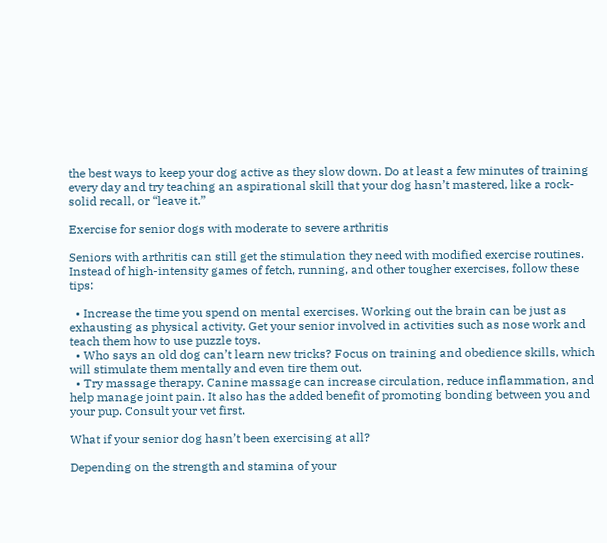the best ways to keep your dog active as they slow down. Do at least a few minutes of training every day and try teaching an aspirational skill that your dog hasn’t mastered, like a rock-solid recall, or “leave it.”

Exercise for senior dogs with moderate to severe arthritis

Seniors with arthritis can still get the stimulation they need with modified exercise routines. Instead of high-intensity games of fetch, running, and other tougher exercises, follow these tips:

  • Increase the time you spend on mental exercises. Working out the brain can be just as exhausting as physical activity. Get your senior involved in activities such as nose work and teach them how to use puzzle toys.
  • Who says an old dog can’t learn new tricks? Focus on training and obedience skills, which will stimulate them mentally and even tire them out.
  • Try massage therapy. Canine massage can increase circulation, reduce inflammation, and help manage joint pain. It also has the added benefit of promoting bonding between you and your pup. Consult your vet first.

What if your senior dog hasn’t been exercising at all?

Depending on the strength and stamina of your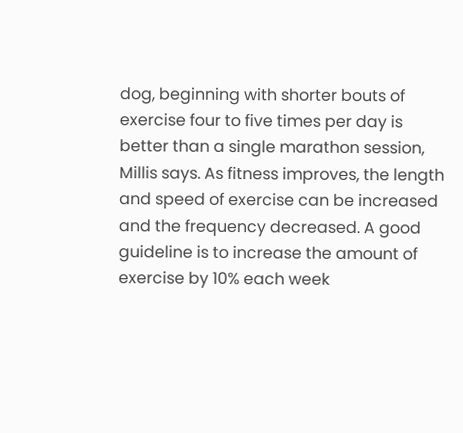dog, beginning with shorter bouts of exercise four to five times per day is better than a single marathon session, Millis says. As fitness improves, the length and speed of exercise can be increased and the frequency decreased. A good guideline is to increase the amount of exercise by 10% each week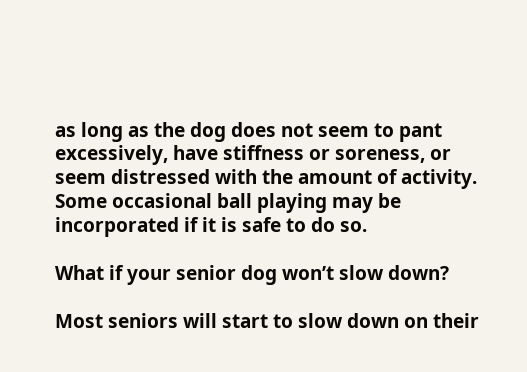as long as the dog does not seem to pant excessively, have stiffness or soreness, or seem distressed with the amount of activity. Some occasional ball playing may be incorporated if it is safe to do so.

What if your senior dog won’t slow down?

Most seniors will start to slow down on their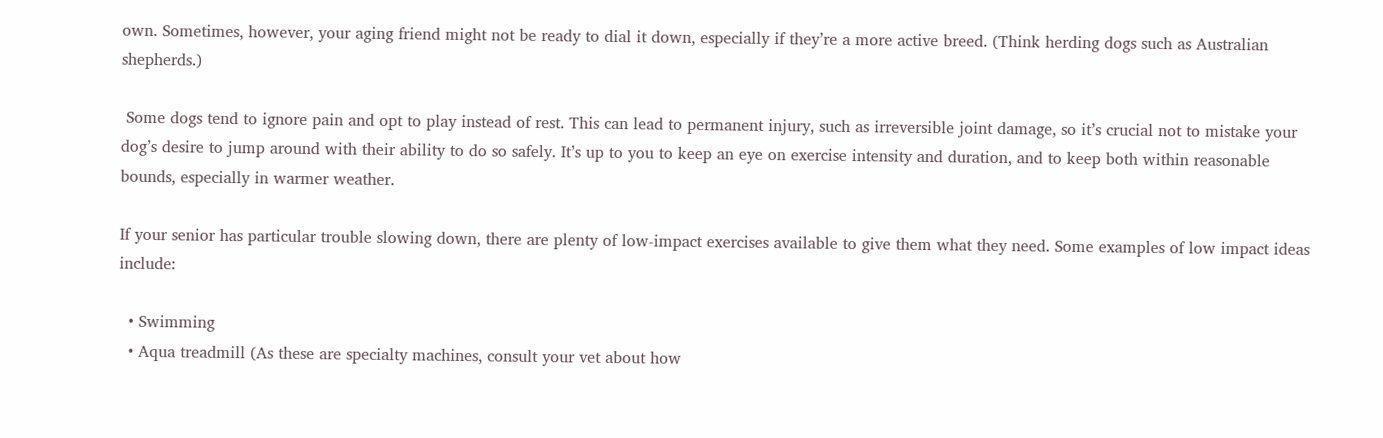own. Sometimes, however, your aging friend might not be ready to dial it down, especially if they’re a more active breed. (Think herding dogs such as Australian shepherds.)

 Some dogs tend to ignore pain and opt to play instead of rest. This can lead to permanent injury, such as irreversible joint damage, so it’s crucial not to mistake your dog’s desire to jump around with their ability to do so safely. It’s up to you to keep an eye on exercise intensity and duration, and to keep both within reasonable bounds, especially in warmer weather.

If your senior has particular trouble slowing down, there are plenty of low-impact exercises available to give them what they need. Some examples of low impact ideas include:

  • Swimming
  • Aqua treadmill (As these are specialty machines, consult your vet about how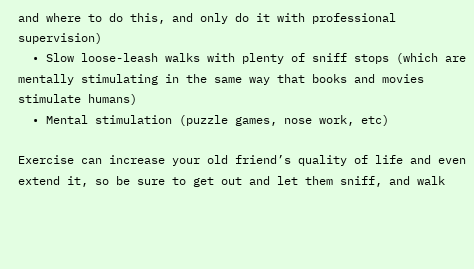and where to do this, and only do it with professional supervision)
  • Slow loose-leash walks with plenty of sniff stops (which are mentally stimulating in the same way that books and movies stimulate humans)
  • Mental stimulation (puzzle games, nose work, etc)

Exercise can increase your old friend’s quality of life and even extend it, so be sure to get out and let them sniff, and walk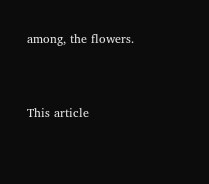among, the flowers.


This article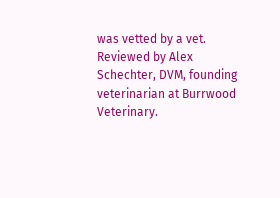was vetted by a vet.
Reviewed by Alex Schechter, DVM, founding veterinarian at Burrwood Veterinary.